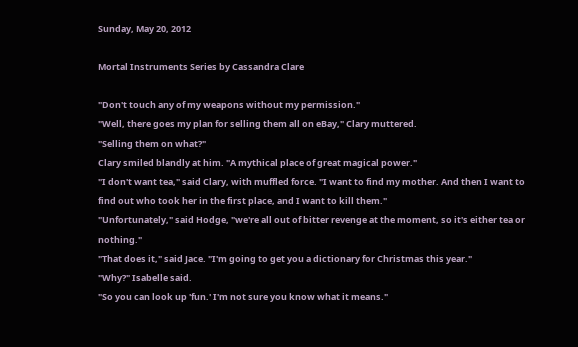Sunday, May 20, 2012

Mortal Instruments Series by Cassandra Clare

"Don't touch any of my weapons without my permission."
"Well, there goes my plan for selling them all on eBay," Clary muttered.
"Selling them on what?"
Clary smiled blandly at him. "A mythical place of great magical power."
"I don't want tea," said Clary, with muffled force. "I want to find my mother. And then I want to find out who took her in the first place, and I want to kill them."
"Unfortunately," said Hodge, "we're all out of bitter revenge at the moment, so it's either tea or nothing."
"That does it," said Jace. "I'm going to get you a dictionary for Christmas this year."
"Why?" Isabelle said.
"So you can look up 'fun.' I'm not sure you know what it means."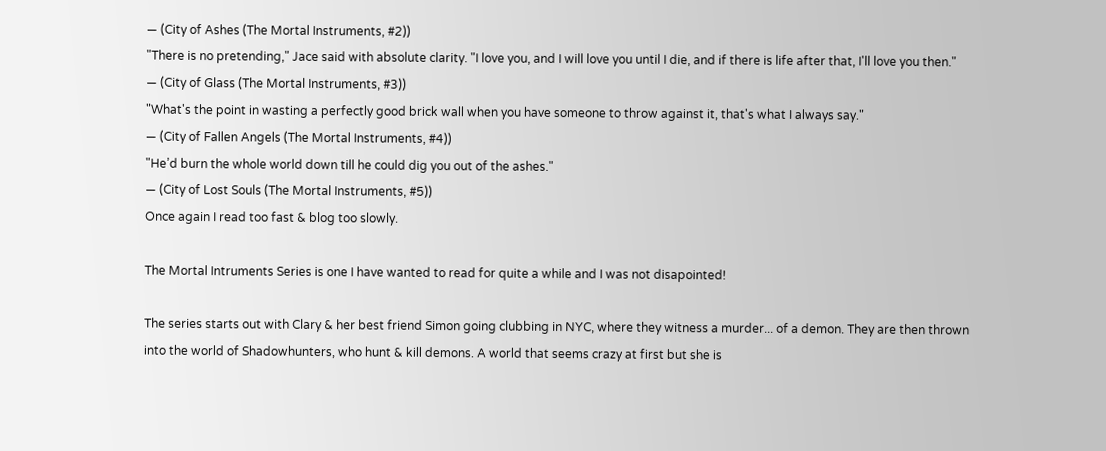— (City of Ashes (The Mortal Instruments, #2))
"There is no pretending," Jace said with absolute clarity. "I love you, and I will love you until I die, and if there is life after that, I'll love you then."
— (City of Glass (The Mortal Instruments, #3))
"What's the point in wasting a perfectly good brick wall when you have someone to throw against it, that's what I always say."
— (City of Fallen Angels (The Mortal Instruments, #4))
"He’d burn the whole world down till he could dig you out of the ashes."
— (City of Lost Souls (The Mortal Instruments, #5))
Once again I read too fast & blog too slowly.

The Mortal Intruments Series is one I have wanted to read for quite a while and I was not disapointed!

The series starts out with Clary & her best friend Simon going clubbing in NYC, where they witness a murder... of a demon. They are then thrown into the world of Shadowhunters, who hunt & kill demons. A world that seems crazy at first but she is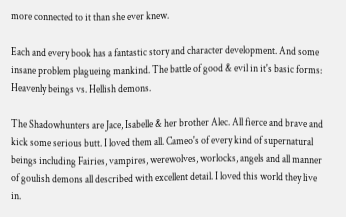more connected to it than she ever knew.

Each and every book has a fantastic story and character development. And some insane problem plagueing mankind. The battle of good & evil in it's basic forms: Heavenly beings vs. Hellish demons.

The Shadowhunters are Jace, Isabelle & her brother Alec. All fierce and brave and kick some serious butt. I loved them all. Cameo's of every kind of supernatural beings including Fairies, vampires, werewolves, worlocks, angels and all manner of goulish demons all described with excellent detail. I loved this world they live in.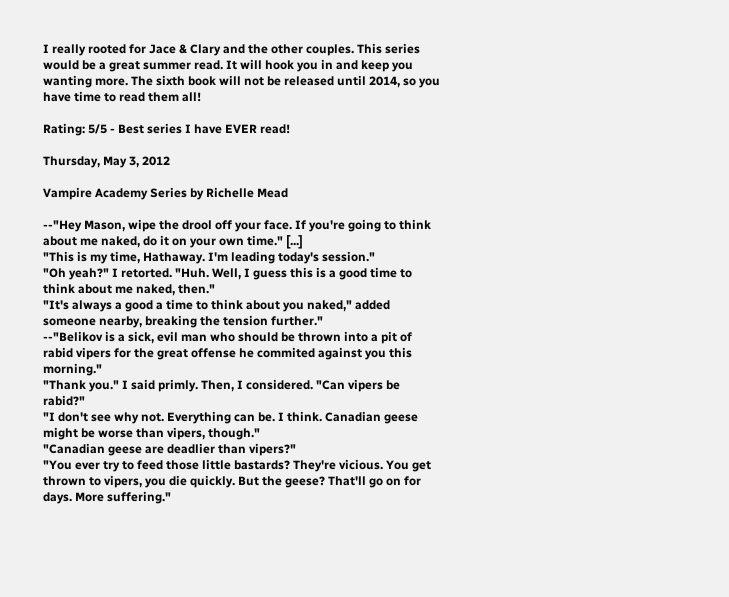I really rooted for Jace & Clary and the other couples. This series would be a great summer read. It will hook you in and keep you wanting more. The sixth book will not be released until 2014, so you have time to read them all!

Rating: 5/5 - Best series I have EVER read!

Thursday, May 3, 2012

Vampire Academy Series by Richelle Mead

--"Hey Mason, wipe the drool off your face. If you're going to think about me naked, do it on your own time." [...]
"This is my time, Hathaway. I'm leading today's session."
"Oh yeah?" I retorted. "Huh. Well, I guess this is a good time to think about me naked, then."
"It's always a good a time to think about you naked," added someone nearby, breaking the tension further."
--"Belikov is a sick, evil man who should be thrown into a pit of rabid vipers for the great offense he commited against you this morning."
"Thank you." I said primly. Then, I considered. "Can vipers be rabid?"
"I don't see why not. Everything can be. I think. Canadian geese might be worse than vipers, though."
"Canadian geese are deadlier than vipers?"
"You ever try to feed those little bastards? They're vicious. You get thrown to vipers, you die quickly. But the geese? That'll go on for days. More suffering."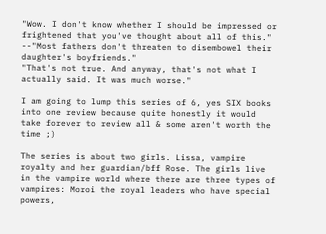"Wow. I don't know whether I should be impressed or frightened that you've thought about all of this."
--"Most fathers don't threaten to disembowel their daughter's boyfriends."
"That's not true. And anyway, that's not what I actually said. It was much worse."

I am going to lump this series of 6, yes SIX books into one review because quite honestly it would take forever to review all & some aren't worth the time ;)

The series is about two girls. Lissa, vampire royalty and her guardian/bff Rose. The girls live in the vampire world where there are three types of vampires: Moroi the royal leaders who have special powers,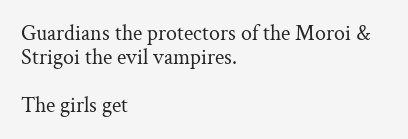Guardians the protectors of the Moroi & Strigoi the evil vampires.

The girls get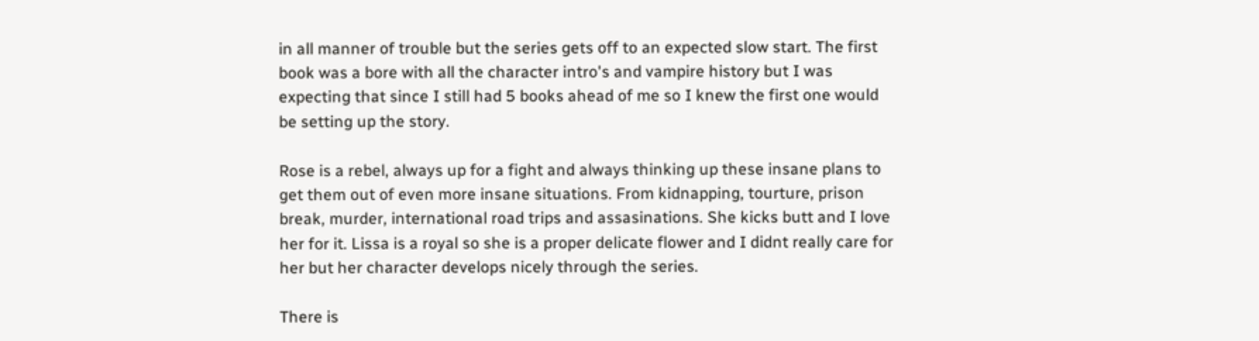in all manner of trouble but the series gets off to an expected slow start. The first book was a bore with all the character intro's and vampire history but I was expecting that since I still had 5 books ahead of me so I knew the first one would be setting up the story.

Rose is a rebel, always up for a fight and always thinking up these insane plans to get them out of even more insane situations. From kidnapping, tourture, prison break, murder, international road trips and assasinations. She kicks butt and I love her for it. Lissa is a royal so she is a proper delicate flower and I didnt really care for her but her character develops nicely through the series.

There is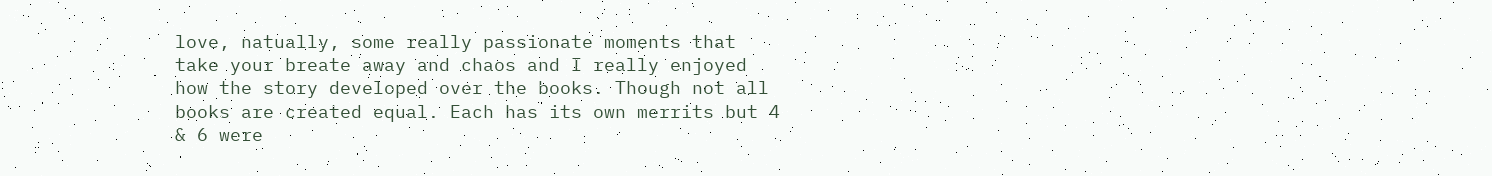love, natually, some really passionate moments that take your breate away and chaos and I really enjoyed how the story developed over the books. Though not all books are created equal. Each has its own merrits but 4 & 6 were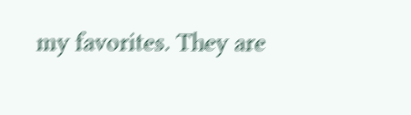my favorites. They are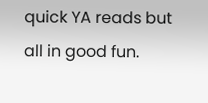quick YA reads but all in good fun.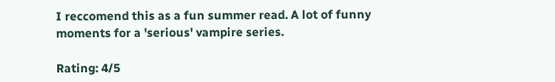I reccomend this as a fun summer read. A lot of funny moments for a 'serious' vampire series.

Rating: 4/5